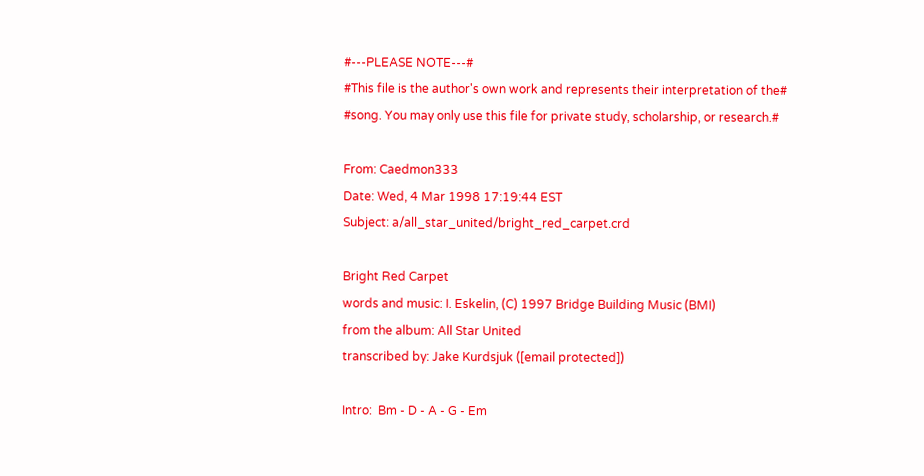#---PLEASE NOTE---#
#This file is the author's own work and represents their interpretation of the#
#song. You may only use this file for private study, scholarship, or research.#

From: Caedmon333
Date: Wed, 4 Mar 1998 17:19:44 EST
Subject: a/all_star_united/bright_red_carpet.crd

Bright Red Carpet
words and music: I. Eskelin, (C) 1997 Bridge Building Music (BMI)
from the album: All Star United
transcribed by: Jake Kurdsjuk ([email protected])

Intro:  Bm - D - A - G - Em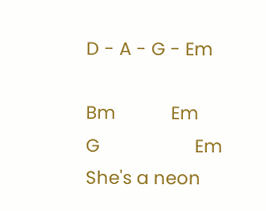D - A - G - Em

Bm           Em                    G                   Em
She's a neon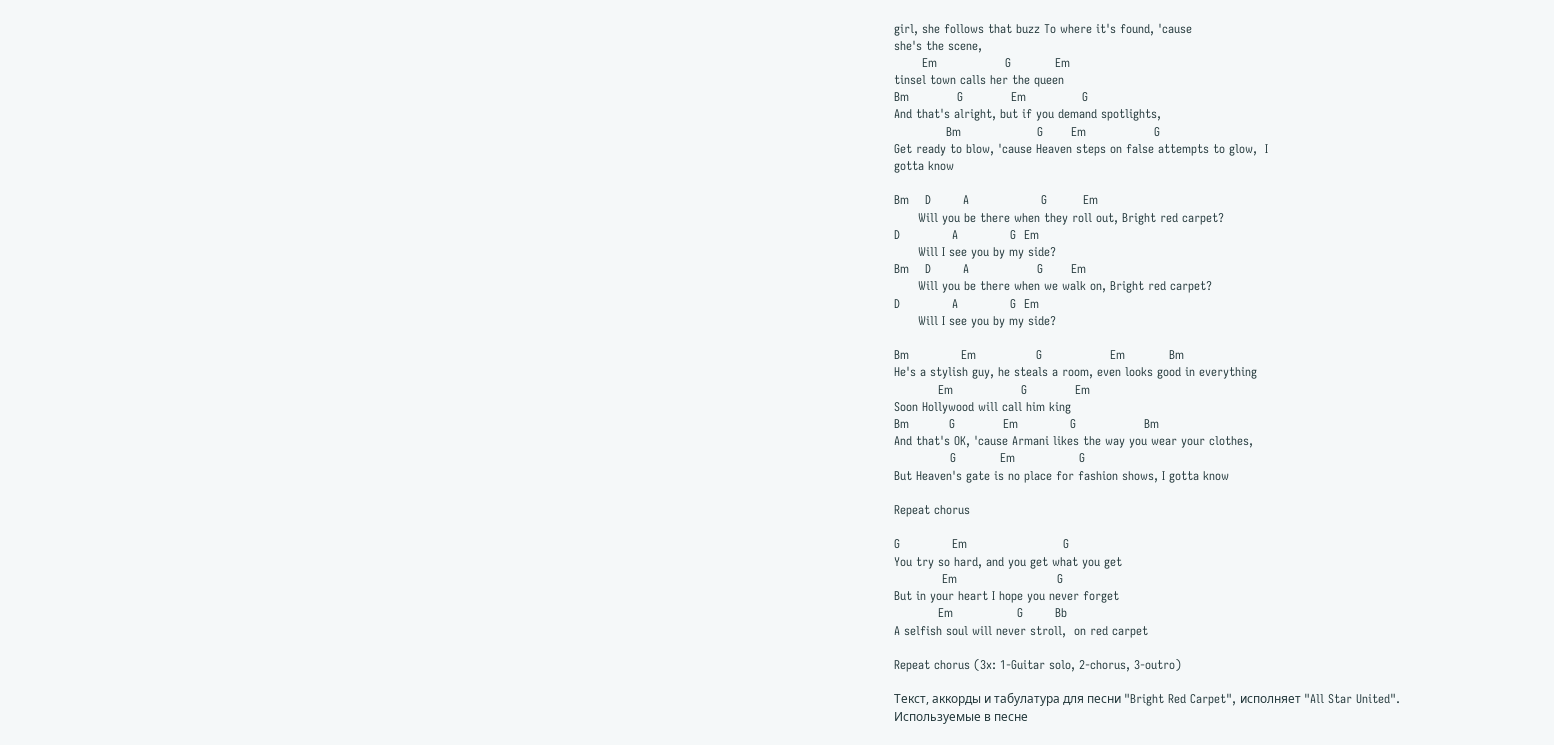girl, she follows that buzz To where it's found, 'cause
she's the scene,
       Em                 G           Em
tinsel town calls her the queen
Bm            G            Em              G
And that's alright, but if you demand spotlights,
             Bm                   G       Em                 G
Get ready to blow, 'cause Heaven steps on false attempts to glow,  I
gotta know

Bm    D        A                  G         Em
      Will you be there when they roll out, Bright red carpet?
D             A             G  Em
      Will I see you by my side?
Bm    D        A                 G       Em
      Will you be there when we walk on, Bright red carpet?
D             A             G  Em
      Will I see you by my side?

Bm             Em               G                 Em           Bm
He's a stylish guy, he steals a room, even looks good in everything
           Em                 G            Em
Soon Hollywood will call him king
Bm          G            Em             G                 Bm
And that's OK, 'cause Armani likes the way you wear your clothes,
              G           Em                G
But Heaven's gate is no place for fashion shows, I gotta know

Repeat chorus

G             Em                        G
You try so hard, and you get what you get
            Em                         G
But in your heart I hope you never forget
           Em                G        Bb
A selfish soul will never stroll,  on red carpet

Repeat chorus (3x: 1-Guitar solo, 2-chorus, 3-outro)

Текст, аккорды и табулатура для песни "Bright Red Carpet", исполняет "All Star United".
Используемые в песне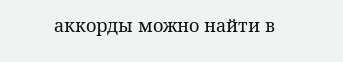аккорды можно найти в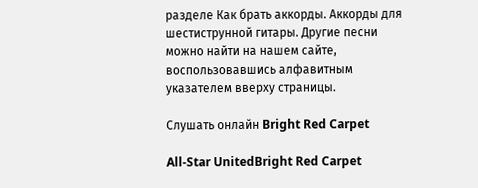разделе Как брать аккорды. Аккорды для шестиструнной гитары. Другие песни можно найти на нашем сайте, воспользовавшись алфавитным указателем вверху страницы.

Слушать онлайн Bright Red Carpet

All-Star UnitedBright Red Carpet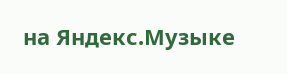на Яндекс.Музыке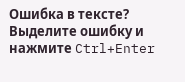Ошибка в тексте? Выделите ошибку и нажмите Ctrl+Enter